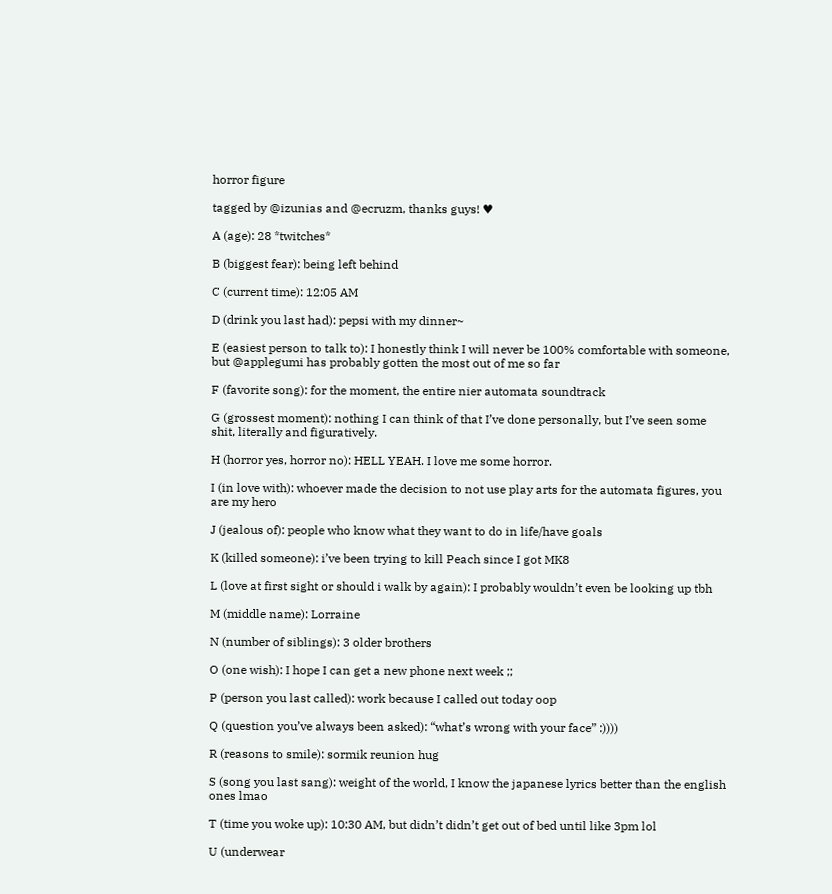horror figure

tagged by @izunias and @ecruzm, thanks guys! ♥

A (age): 28 *twitches*

B (biggest fear): being left behind

C (current time): 12:05 AM

D (drink you last had): pepsi with my dinner~

E (easiest person to talk to): I honestly think I will never be 100% comfortable with someone, but @applegumi has probably gotten the most out of me so far

F (favorite song): for the moment, the entire nier automata soundtrack

G (grossest moment): nothing I can think of that I’ve done personally, but I’ve seen some shit, literally and figuratively.

H (horror yes, horror no): HELL YEAH. I love me some horror.

I (in love with): whoever made the decision to not use play arts for the automata figures, you are my hero

J (jealous of): people who know what they want to do in life/have goals

K (killed someone): i’ve been trying to kill Peach since I got MK8

L (love at first sight or should i walk by again): I probably wouldn’t even be looking up tbh

M (middle name): Lorraine

N (number of siblings): 3 older brothers

O (one wish): I hope I can get a new phone next week ;;

P (person you last called): work because I called out today oop

Q (question you’ve always been asked): “what’s wrong with your face” :))))

R (reasons to smile): sormik reunion hug

S (song you last sang): weight of the world, I know the japanese lyrics better than the english ones lmao

T (time you woke up): 10:30 AM, but didn’t didn’t get out of bed until like 3pm lol

U (underwear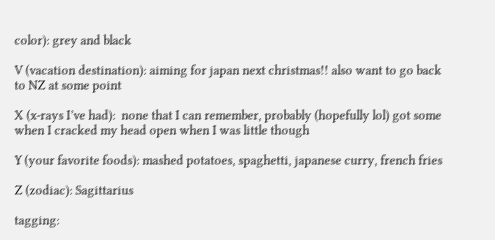color): grey and black

V (vacation destination): aiming for japan next christmas!! also want to go back to NZ at some point

X (x-rays I’ve had):  none that I can remember, probably (hopefully lol) got some when I cracked my head open when I was little though

Y (your favorite foods): mashed potatoes, spaghetti, japanese curry, french fries

Z (zodiac): Sagittarius

tagging: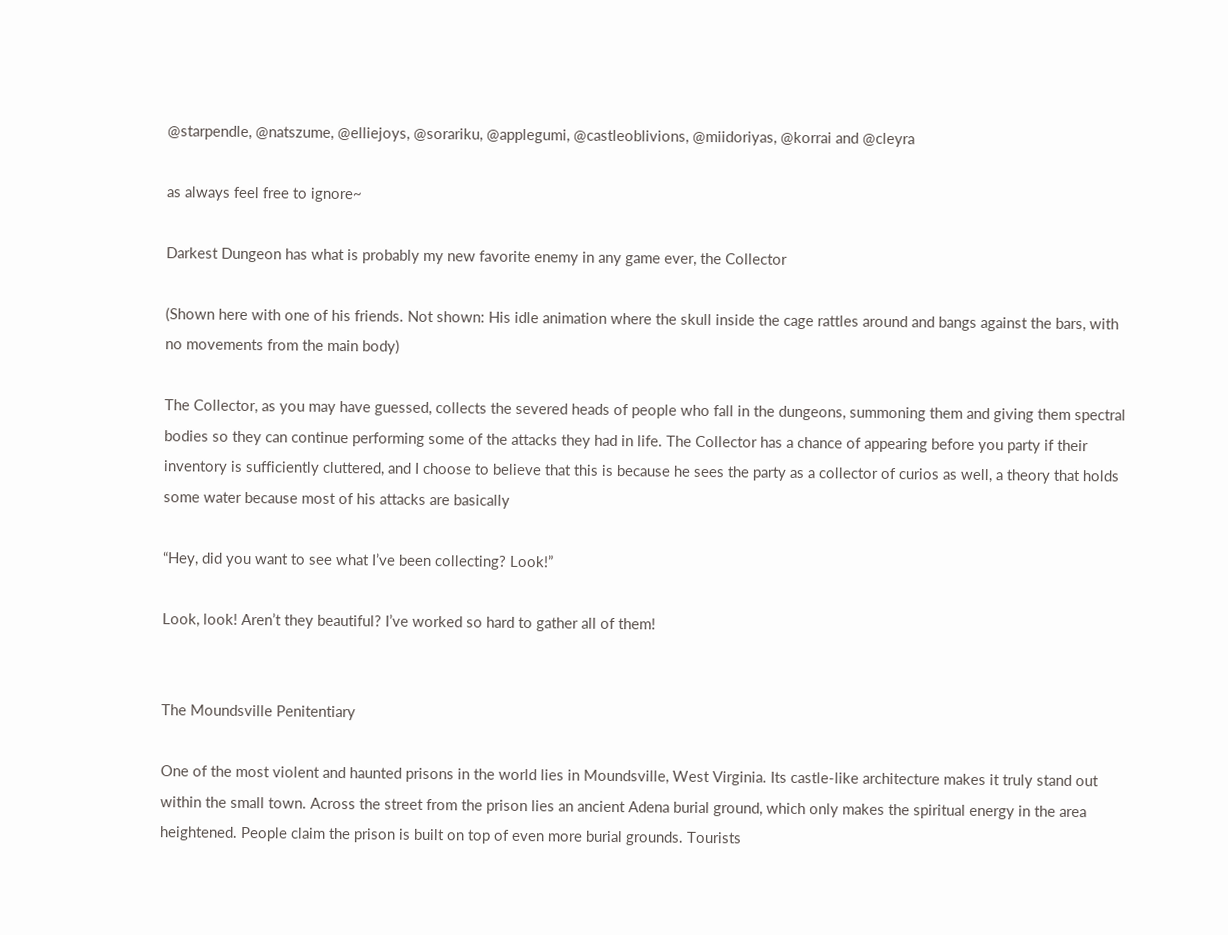@starpendle, @natszume, @elliejoys, @sorariku, @applegumi, @castleoblivions, @miidoriyas, @korrai and @cleyra

as always feel free to ignore~

Darkest Dungeon has what is probably my new favorite enemy in any game ever, the Collector

(Shown here with one of his friends. Not shown: His idle animation where the skull inside the cage rattles around and bangs against the bars, with no movements from the main body)

The Collector, as you may have guessed, collects the severed heads of people who fall in the dungeons, summoning them and giving them spectral bodies so they can continue performing some of the attacks they had in life. The Collector has a chance of appearing before you party if their inventory is sufficiently cluttered, and I choose to believe that this is because he sees the party as a collector of curios as well, a theory that holds some water because most of his attacks are basically

“Hey, did you want to see what I’ve been collecting? Look!”

Look, look! Aren’t they beautiful? I’ve worked so hard to gather all of them!


The Moundsville Penitentiary

One of the most violent and haunted prisons in the world lies in Moundsville, West Virginia. Its castle-like architecture makes it truly stand out within the small town. Across the street from the prison lies an ancient Adena burial ground, which only makes the spiritual energy in the area heightened. People claim the prison is built on top of even more burial grounds. Tourists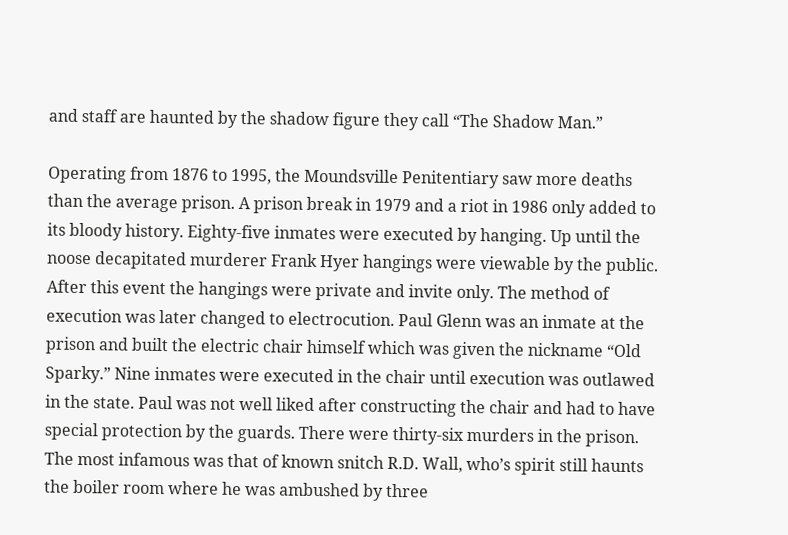and staff are haunted by the shadow figure they call “The Shadow Man.”

Operating from 1876 to 1995, the Moundsville Penitentiary saw more deaths than the average prison. A prison break in 1979 and a riot in 1986 only added to its bloody history. Eighty-five inmates were executed by hanging. Up until the noose decapitated murderer Frank Hyer hangings were viewable by the public. After this event the hangings were private and invite only. The method of execution was later changed to electrocution. Paul Glenn was an inmate at the prison and built the electric chair himself which was given the nickname “Old Sparky.” Nine inmates were executed in the chair until execution was outlawed in the state. Paul was not well liked after constructing the chair and had to have special protection by the guards. There were thirty-six murders in the prison. The most infamous was that of known snitch R.D. Wall, who’s spirit still haunts the boiler room where he was ambushed by three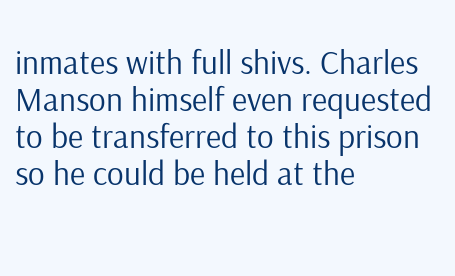inmates with full shivs. Charles Manson himself even requested to be transferred to this prison so he could be held at the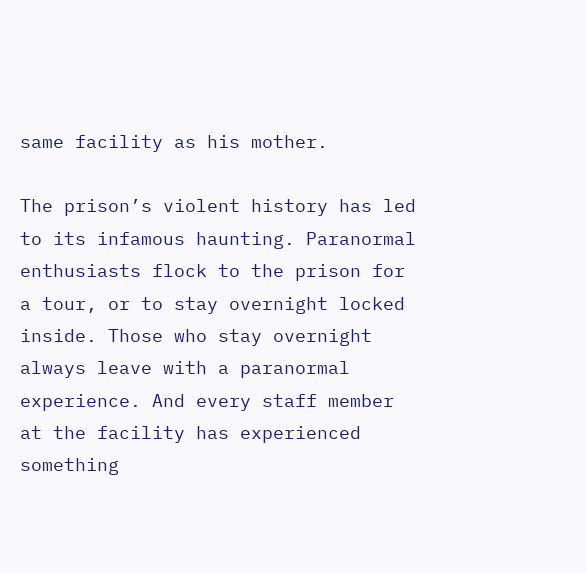same facility as his mother.

The prison’s violent history has led to its infamous haunting. Paranormal enthusiasts flock to the prison for a tour, or to stay overnight locked inside. Those who stay overnight always leave with a paranormal experience. And every staff member at the facility has experienced something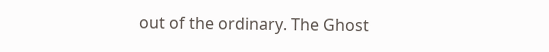out of the ordinary. The Ghost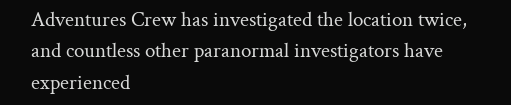Adventures Crew has investigated the location twice, and countless other paranormal investigators have experienced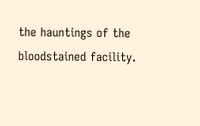the hauntings of the bloodstained facility.